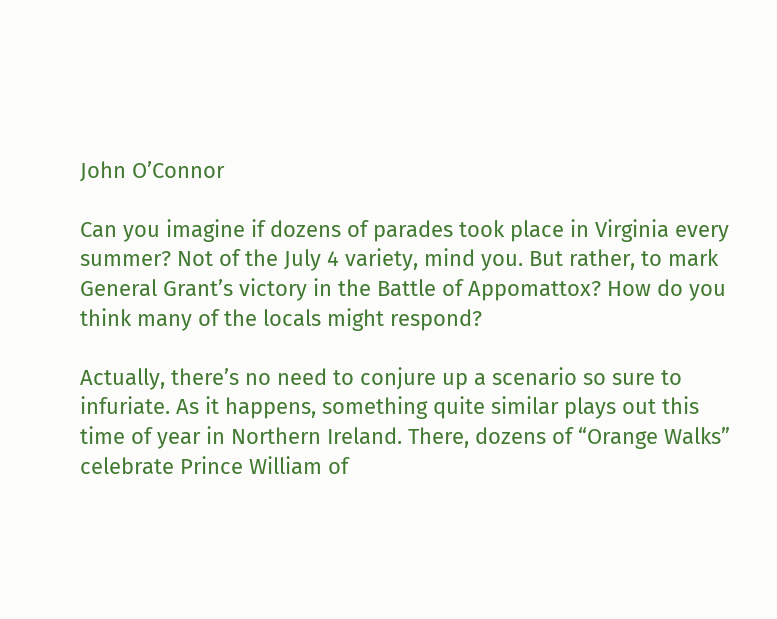John O’Connor

Can you imagine if dozens of parades took place in Virginia every summer? Not of the July 4 variety, mind you. But rather, to mark General Grant’s victory in the Battle of Appomattox? How do you think many of the locals might respond?

Actually, there’s no need to conjure up a scenario so sure to infuriate. As it happens, something quite similar plays out this time of year in Northern Ireland. There, dozens of “Orange Walks” celebrate Prince William of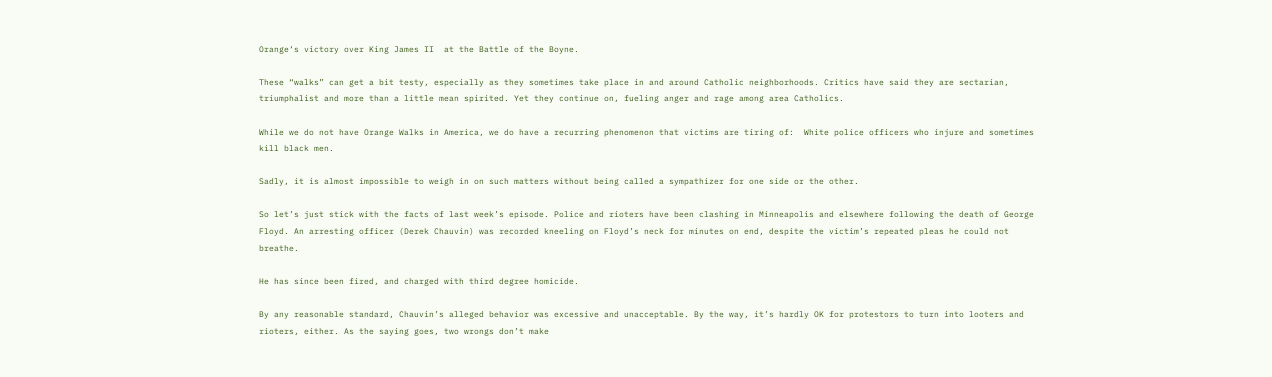Orange‘s victory over King James II  at the Battle of the Boyne.

These “walks” can get a bit testy, especially as they sometimes take place in and around Catholic neighborhoods. Critics have said they are sectarian, triumphalist and more than a little mean spirited. Yet they continue on, fueling anger and rage among area Catholics.

While we do not have Orange Walks in America, we do have a recurring phenomenon that victims are tiring of:  White police officers who injure and sometimes kill black men.

Sadly, it is almost impossible to weigh in on such matters without being called a sympathizer for one side or the other.

So let’s just stick with the facts of last week’s episode. Police and rioters have been clashing in Minneapolis and elsewhere following the death of George Floyd. An arresting officer (Derek Chauvin) was recorded kneeling on Floyd’s neck for minutes on end, despite the victim’s repeated pleas he could not breathe.

He has since been fired, and charged with third degree homicide.

By any reasonable standard, Chauvin’s alleged behavior was excessive and unacceptable. By the way, it’s hardly OK for protestors to turn into looters and rioters, either. As the saying goes, two wrongs don’t make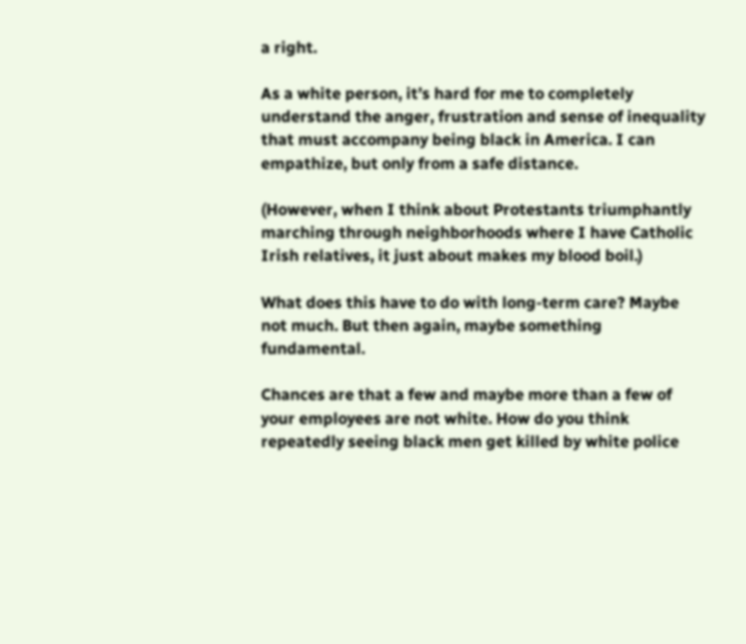a right.

As a white person, it’s hard for me to completely understand the anger, frustration and sense of inequality that must accompany being black in America. I can empathize, but only from a safe distance.

(However, when I think about Protestants triumphantly marching through neighborhoods where I have Catholic Irish relatives, it just about makes my blood boil.)

What does this have to do with long-term care? Maybe not much. But then again, maybe something fundamental.

Chances are that a few and maybe more than a few of your employees are not white. How do you think repeatedly seeing black men get killed by white police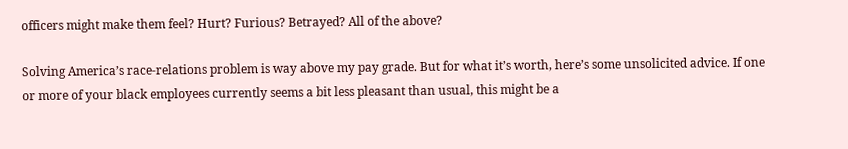officers might make them feel? Hurt? Furious? Betrayed? All of the above?

Solving America’s race-relations problem is way above my pay grade. But for what it’s worth, here’s some unsolicited advice. If one or more of your black employees currently seems a bit less pleasant than usual, this might be a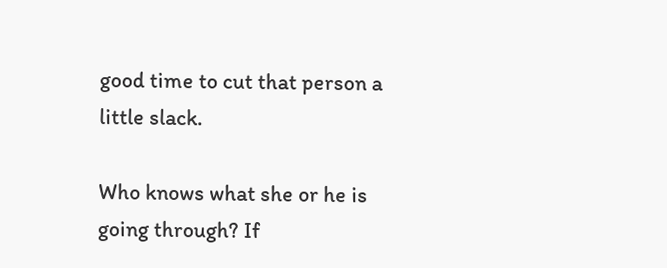good time to cut that person a little slack.

Who knows what she or he is going through? If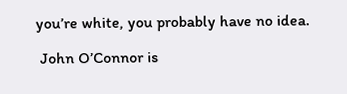you’re white, you probably have no idea.

 John O’Connor is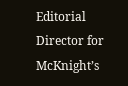Editorial Director for McKnight’s